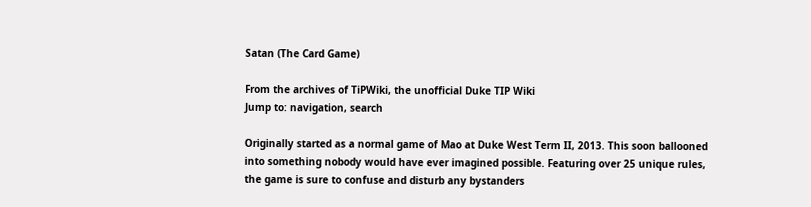Satan (The Card Game)

From the archives of TiPWiki, the unofficial Duke TIP Wiki
Jump to: navigation, search

Originally started as a normal game of Mao at Duke West Term II, 2013. This soon ballooned into something nobody would have ever imagined possible. Featuring over 25 unique rules, the game is sure to confuse and disturb any bystanders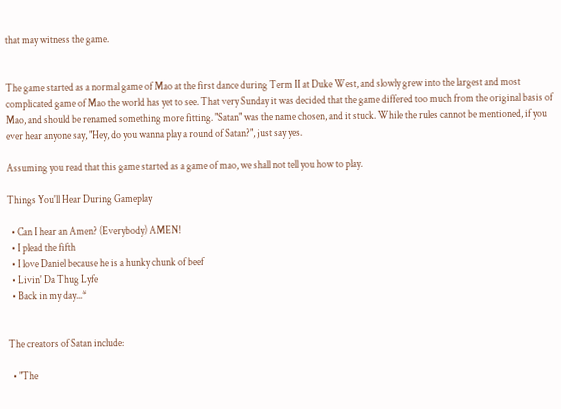that may witness the game.


The game started as a normal game of Mao at the first dance during Term II at Duke West, and slowly grew into the largest and most complicated game of Mao the world has yet to see. That very Sunday it was decided that the game differed too much from the original basis of Mao, and should be renamed something more fitting. "Satan" was the name chosen, and it stuck. While the rules cannot be mentioned, if you ever hear anyone say, "Hey, do you wanna play a round of Satan?", just say yes.

Assuming you read that this game started as a game of mao, we shall not tell you how to play.

Things You'll Hear During Gameplay

  • Can I hear an Amen? (Everybody) AMEN!
  • I plead the fifth
  • I love Daniel because he is a hunky chunk of beef
  • Livin' Da Thug Lyfe
  • Back in my day...*


The creators of Satan include:

  • "The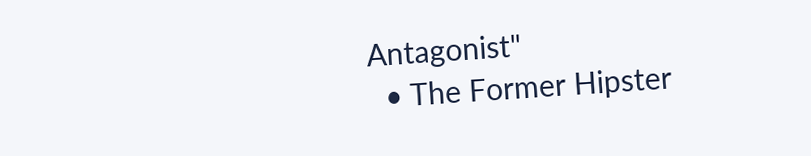Antagonist"
  • The Former Hipster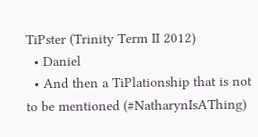TiPster (Trinity Term II 2012)
  • Daniel
  • And then a TiPlationship that is not to be mentioned (#NatharynIsAThing)